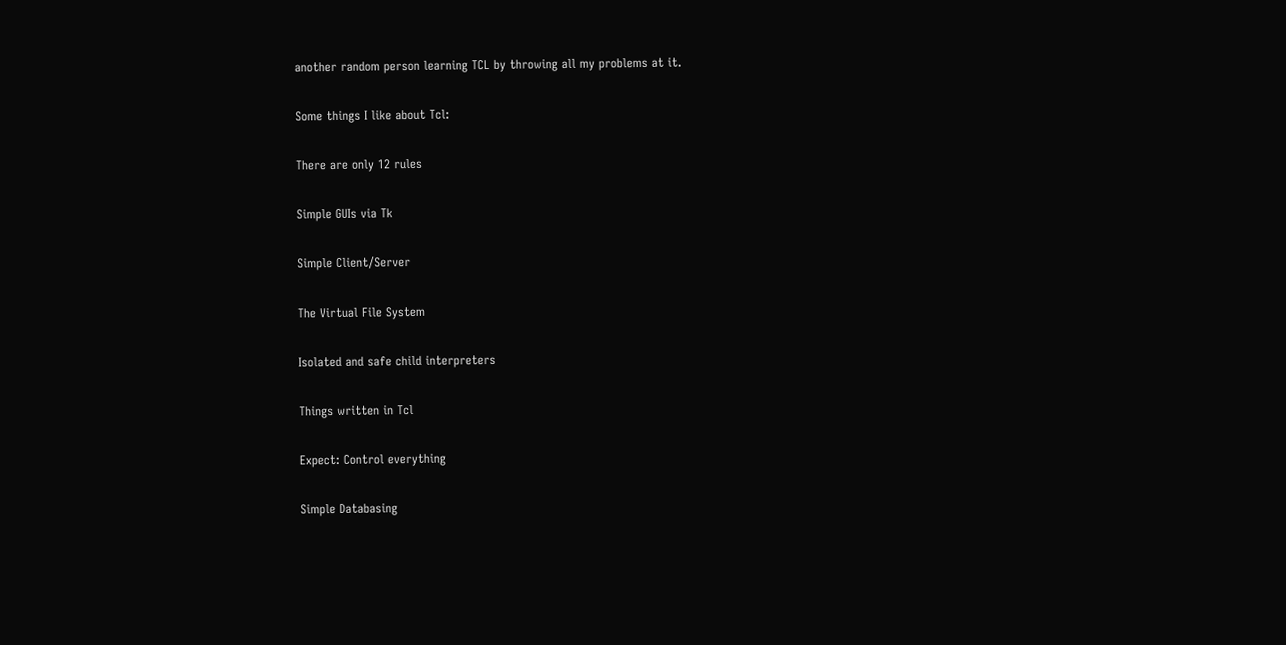another random person learning TCL by throwing all my problems at it.

Some things I like about Tcl:

There are only 12 rules

Simple GUIs via Tk

Simple Client/Server

The Virtual File System

Isolated and safe child interpreters

Things written in Tcl

Expect: Control everything

Simple Databasing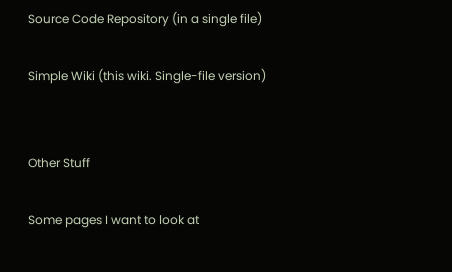Source Code Repository (in a single file)

Simple Wiki (this wiki. Single-file version)


Other Stuff

Some pages I want to look at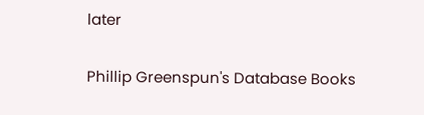later

Phillip Greenspun's Database Books